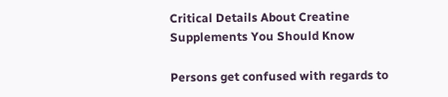Critical Details About Creatine Supplements You Should Know

Persons get confused with regards to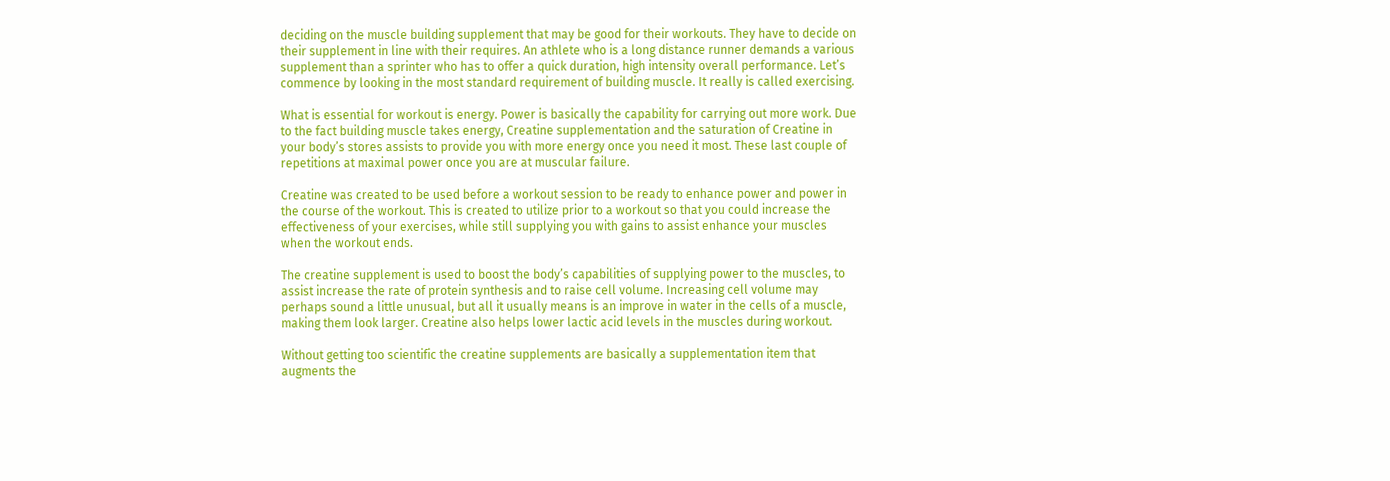deciding on the muscle building supplement that may be good for their workouts. They have to decide on their supplement in line with their requires. An athlete who is a long distance runner demands a various supplement than a sprinter who has to offer a quick duration, high intensity overall performance. Let’s commence by looking in the most standard requirement of building muscle. It really is called exercising.

What is essential for workout is energy. Power is basically the capability for carrying out more work. Due to the fact building muscle takes energy, Creatine supplementation and the saturation of Creatine in your body’s stores assists to provide you with more energy once you need it most. These last couple of repetitions at maximal power once you are at muscular failure.

Creatine was created to be used before a workout session to be ready to enhance power and power in the course of the workout. This is created to utilize prior to a workout so that you could increase the effectiveness of your exercises, while still supplying you with gains to assist enhance your muscles when the workout ends.

The creatine supplement is used to boost the body’s capabilities of supplying power to the muscles, to assist increase the rate of protein synthesis and to raise cell volume. Increasing cell volume may perhaps sound a little unusual, but all it usually means is an improve in water in the cells of a muscle, making them look larger. Creatine also helps lower lactic acid levels in the muscles during workout.

Without getting too scientific the creatine supplements are basically a supplementation item that augments the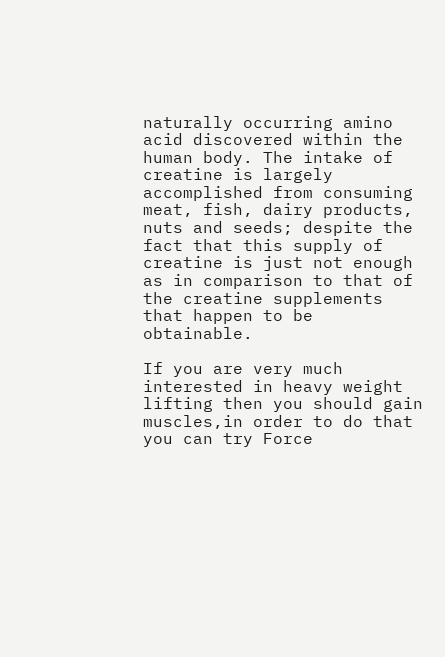naturally occurring amino acid discovered within the human body. The intake of creatine is largely accomplished from consuming meat, fish, dairy products, nuts and seeds; despite the fact that this supply of creatine is just not enough as in comparison to that of the creatine supplements that happen to be obtainable.

If you are very much interested in heavy weight lifting then you should gain muscles,in order to do that you can try Force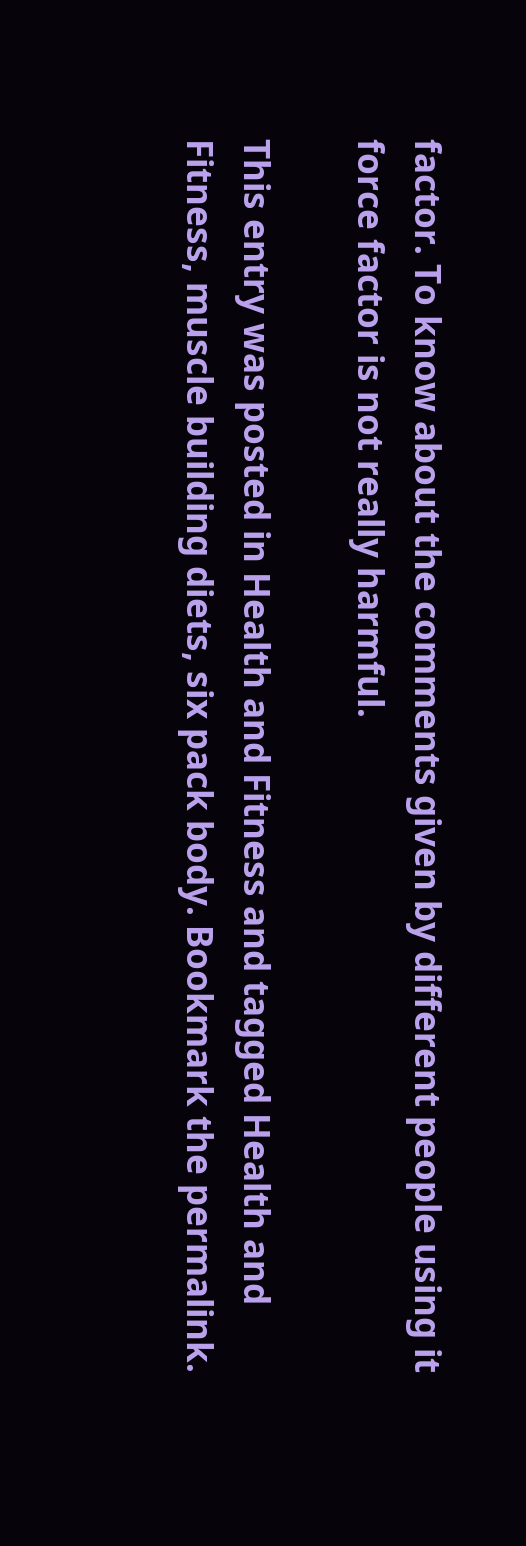factor. To know about the comments given by different people using it force factor is not really harmful.

This entry was posted in Health and Fitness and tagged Health and Fitness, muscle building diets, six pack body. Bookmark the permalink.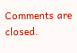Comments are closed.